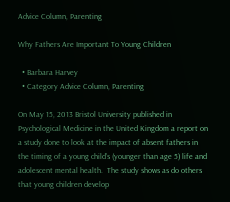Advice Column, Parenting

Why Fathers Are Important To Young Children

  • Barbara Harvey
  • Category Advice Column, Parenting

On May 15, 2013 Bristol University published in Psychological Medicine in the United Kingdom a report on a study done to look at the impact of absent fathers in the timing of a young child’s (younger than age 5) life and adolescent mental health.  The study shows as do others that young children develop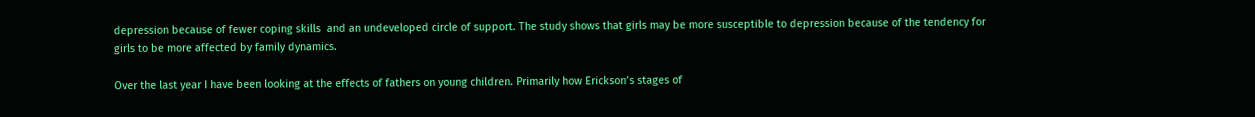depression because of fewer coping skills  and an undeveloped circle of support. The study shows that girls may be more susceptible to depression because of the tendency for girls to be more affected by family dynamics.

Over the last year I have been looking at the effects of fathers on young children. Primarily how Erickson’s stages of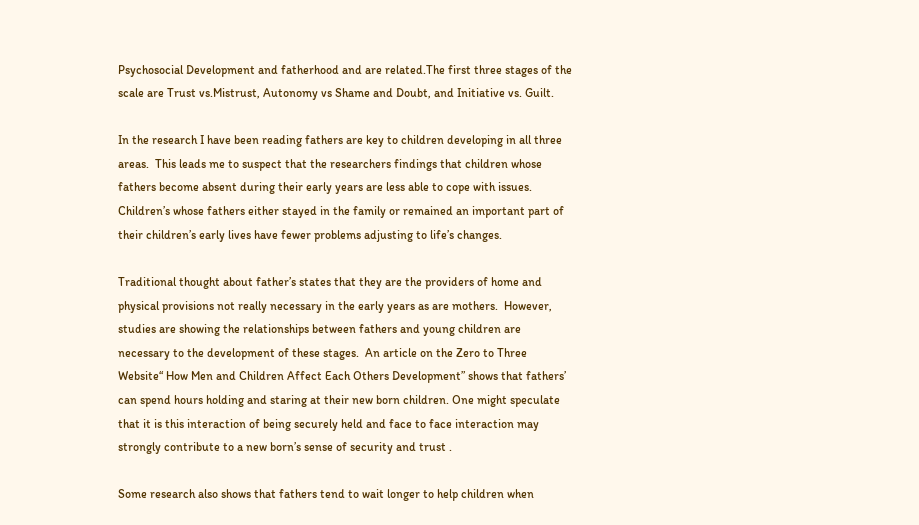Psychosocial Development and fatherhood and are related.The first three stages of the scale are Trust vs.Mistrust, Autonomy vs Shame and Doubt, and Initiative vs. Guilt.

In the research I have been reading fathers are key to children developing in all three areas.  This leads me to suspect that the researchers findings that children whose fathers become absent during their early years are less able to cope with issues. Children’s whose fathers either stayed in the family or remained an important part of their children’s early lives have fewer problems adjusting to life’s changes.

Traditional thought about father’s states that they are the providers of home and physical provisions not really necessary in the early years as are mothers.  However, studies are showing the relationships between fathers and young children are necessary to the development of these stages.  An article on the Zero to Three Website“ How Men and Children Affect Each Others Development” shows that fathers’ can spend hours holding and staring at their new born children. One might speculate that it is this interaction of being securely held and face to face interaction may strongly contribute to a new born’s sense of security and trust .

Some research also shows that fathers tend to wait longer to help children when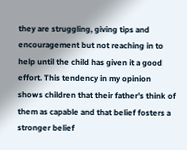they are struggling, giving tips and encouragement but not reaching in to help until the child has given it a good effort. This tendency in my opinion shows children that their father’s think of them as capable and that belief fosters a stronger belief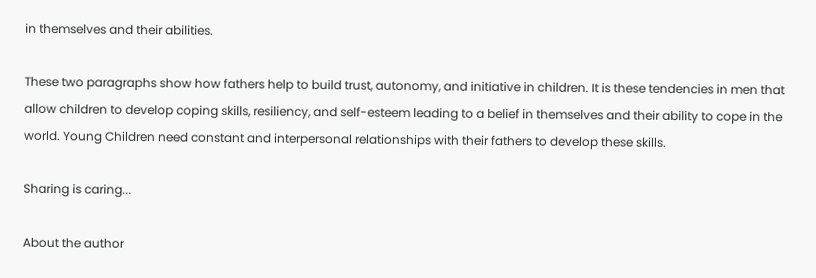in themselves and their abilities.

These two paragraphs show how fathers help to build trust, autonomy, and initiative in children. It is these tendencies in men that allow children to develop coping skills, resiliency, and self-esteem leading to a belief in themselves and their ability to cope in the world. Young Children need constant and interpersonal relationships with their fathers to develop these skills.

Sharing is caring...

About the author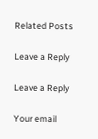Related Posts

Leave a Reply

Leave a Reply

Your email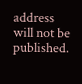address will not be published.